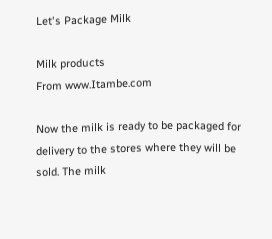Let's Package Milk

Milk products
From www.Itambe.com

Now the milk is ready to be packaged for delivery to the stores where they will be sold. The milk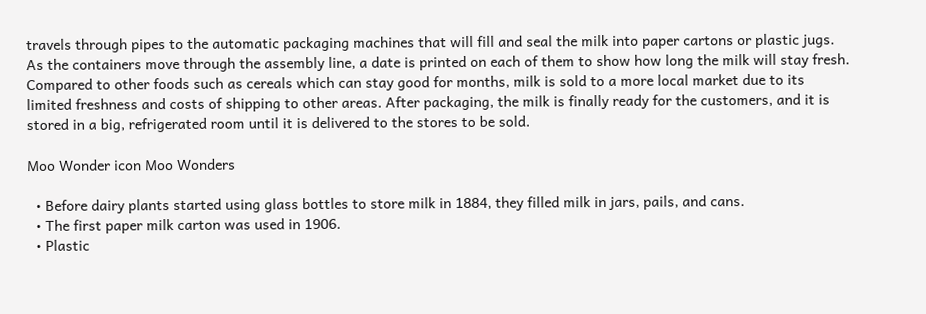travels through pipes to the automatic packaging machines that will fill and seal the milk into paper cartons or plastic jugs. As the containers move through the assembly line, a date is printed on each of them to show how long the milk will stay fresh. Compared to other foods such as cereals which can stay good for months, milk is sold to a more local market due to its limited freshness and costs of shipping to other areas. After packaging, the milk is finally ready for the customers, and it is stored in a big, refrigerated room until it is delivered to the stores to be sold.

Moo Wonder icon Moo Wonders

  • Before dairy plants started using glass bottles to store milk in 1884, they filled milk in jars, pails, and cans.
  • The first paper milk carton was used in 1906.
  • Plastic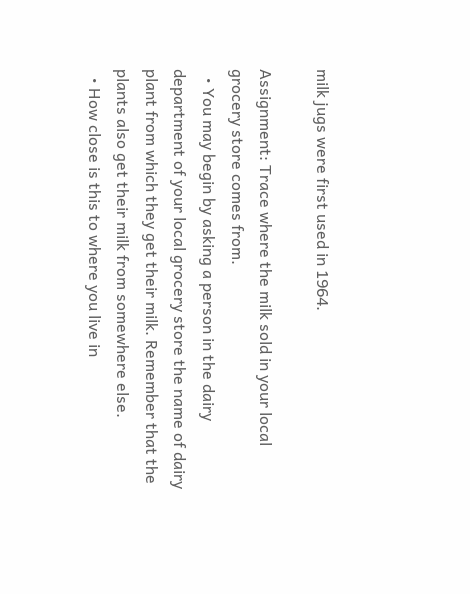milk jugs were first used in 1964.

Assignment: Trace where the milk sold in your local grocery store comes from.
  • You may begin by asking a person in the dairy department of your local grocery store the name of dairy plant from which they get their milk. Remember that the plants also get their milk from somewhere else.
  • How close is this to where you live in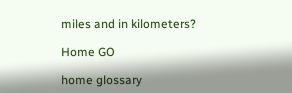miles and in kilometers?

Home GO

home glossary